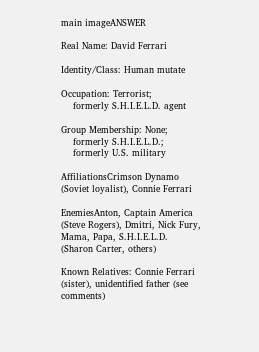main imageANSWER

Real Name: David Ferrari

Identity/Class: Human mutate

Occupation: Terrorist;
    formerly S.H.I.E.L.D. agent

Group Membership: None;
    formerly S.H.I.E.L.D.;
    formerly U.S. military

AffiliationsCrimson Dynamo (Soviet loyalist), Connie Ferrari

EnemiesAnton, Captain America (Steve Rogers), Dmitri, Nick Fury, Mama, Papa, S.H.I.E.L.D. (Sharon Carter, others)

Known Relatives: Connie Ferrari (sister), unidentified father (see comments)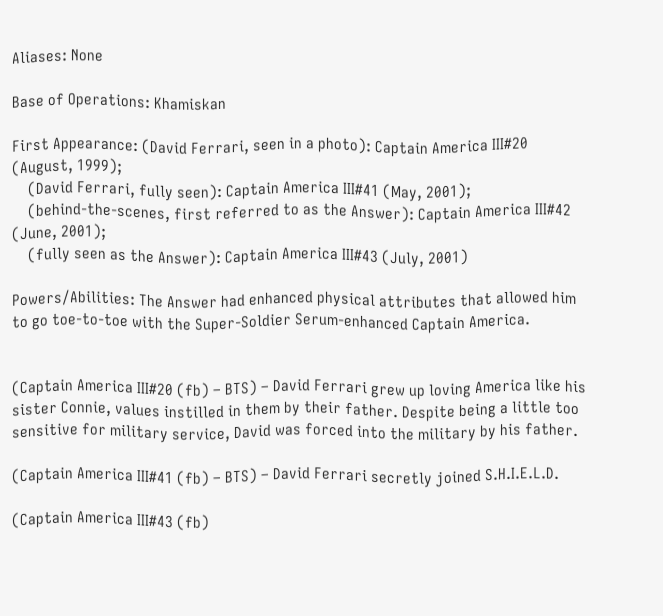Aliases: None

Base of Operations: Khamiskan

First Appearance: (David Ferrari, seen in a photo): Captain America III#20 (August, 1999);
    (David Ferrari, fully seen): Captain America III#41 (May, 2001);
    (behind-the-scenes, first referred to as the Answer): Captain America III#42 (June, 2001);
    (fully seen as the Answer): Captain America III#43 (July, 2001)

Powers/Abilities: The Answer had enhanced physical attributes that allowed him to go toe-to-toe with the Super-Soldier Serum-enhanced Captain America.


(Captain America III#20 (fb) – BTS) – David Ferrari grew up loving America like his sister Connie, values instilled in them by their father. Despite being a little too sensitive for military service, David was forced into the military by his father.

(Captain America III#41 (fb) – BTS) – David Ferrari secretly joined S.H.I.E.L.D.

(Captain America III#43 (fb)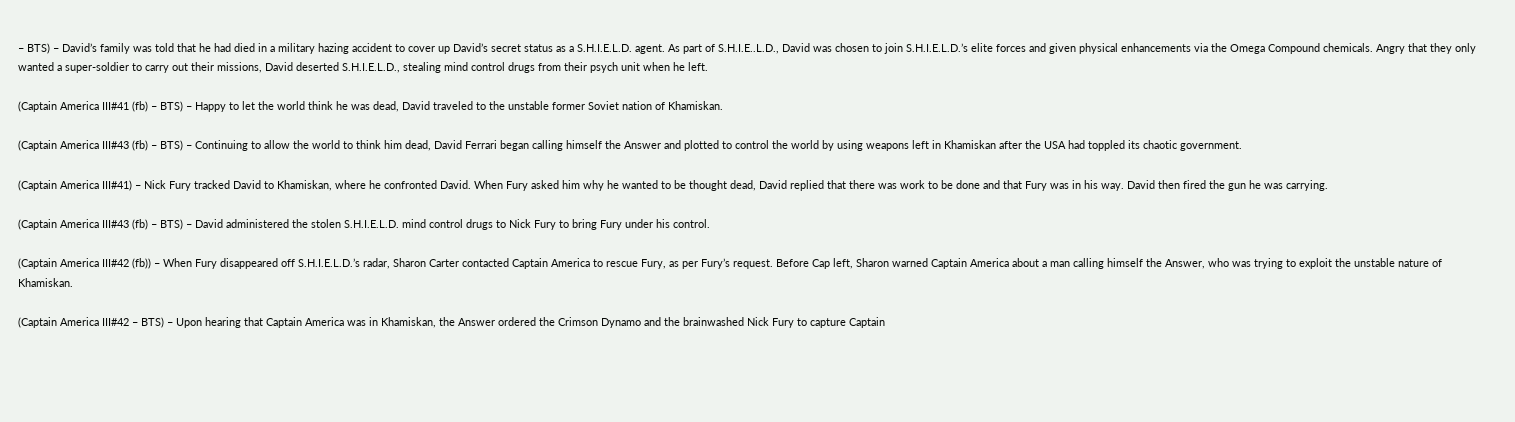– BTS) – David’s family was told that he had died in a military hazing accident to cover up David’s secret status as a S.H.I.E.L.D. agent. As part of S.H.I.E..L.D., David was chosen to join S.H.I.E.L.D.’s elite forces and given physical enhancements via the Omega Compound chemicals. Angry that they only wanted a super-soldier to carry out their missions, David deserted S.H.I.E.L.D., stealing mind control drugs from their psych unit when he left.

(Captain America III#41 (fb) – BTS) – Happy to let the world think he was dead, David traveled to the unstable former Soviet nation of Khamiskan.

(Captain America III#43 (fb) – BTS) – Continuing to allow the world to think him dead, David Ferrari began calling himself the Answer and plotted to control the world by using weapons left in Khamiskan after the USA had toppled its chaotic government.

(Captain America III#41) – Nick Fury tracked David to Khamiskan, where he confronted David. When Fury asked him why he wanted to be thought dead, David replied that there was work to be done and that Fury was in his way. David then fired the gun he was carrying.

(Captain America III#43 (fb) – BTS) – David administered the stolen S.H.I.E.L.D. mind control drugs to Nick Fury to bring Fury under his control.

(Captain America III#42 (fb)) – When Fury disappeared off S.H.I.E.L.D.’s radar, Sharon Carter contacted Captain America to rescue Fury, as per Fury’s request. Before Cap left, Sharon warned Captain America about a man calling himself the Answer, who was trying to exploit the unstable nature of Khamiskan.

(Captain America III#42 – BTS) – Upon hearing that Captain America was in Khamiskan, the Answer ordered the Crimson Dynamo and the brainwashed Nick Fury to capture Captain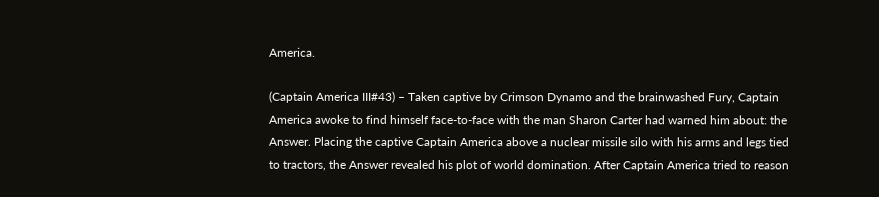America.

(Captain America III#43) – Taken captive by Crimson Dynamo and the brainwashed Fury, Captain America awoke to find himself face-to-face with the man Sharon Carter had warned him about: the Answer. Placing the captive Captain America above a nuclear missile silo with his arms and legs tied to tractors, the Answer revealed his plot of world domination. After Captain America tried to reason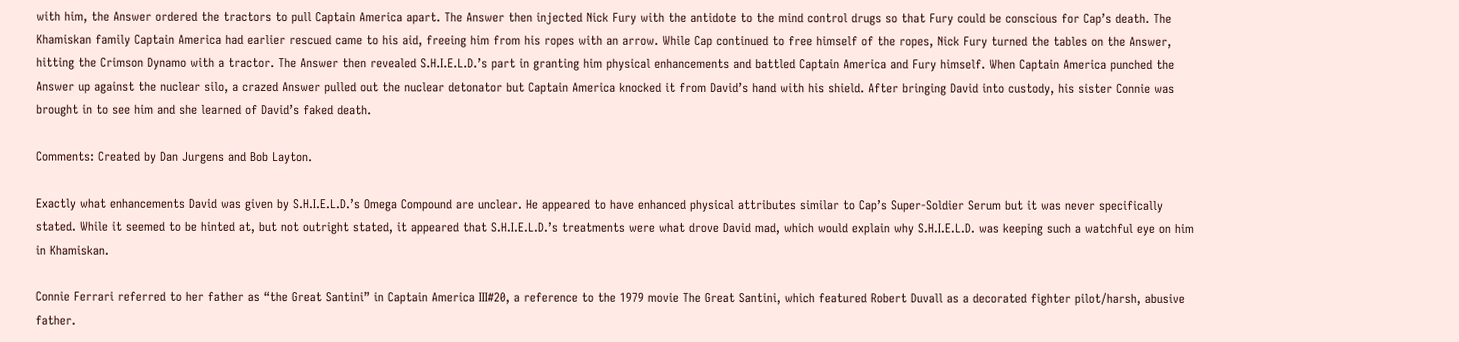with him, the Answer ordered the tractors to pull Captain America apart. The Answer then injected Nick Fury with the antidote to the mind control drugs so that Fury could be conscious for Cap’s death. The Khamiskan family Captain America had earlier rescued came to his aid, freeing him from his ropes with an arrow. While Cap continued to free himself of the ropes, Nick Fury turned the tables on the Answer, hitting the Crimson Dynamo with a tractor. The Answer then revealed S.H.I.E.L.D.’s part in granting him physical enhancements and battled Captain America and Fury himself. When Captain America punched the Answer up against the nuclear silo, a crazed Answer pulled out the nuclear detonator but Captain America knocked it from David’s hand with his shield. After bringing David into custody, his sister Connie was brought in to see him and she learned of David’s faked death.

Comments: Created by Dan Jurgens and Bob Layton.

Exactly what enhancements David was given by S.H.I.E.L.D.’s Omega Compound are unclear. He appeared to have enhanced physical attributes similar to Cap’s Super-Soldier Serum but it was never specifically stated. While it seemed to be hinted at, but not outright stated, it appeared that S.H.I.E.L.D.’s treatments were what drove David mad, which would explain why S.H.I.E.L.D. was keeping such a watchful eye on him in Khamiskan.

Connie Ferrari referred to her father as “the Great Santini” in Captain America III#20, a reference to the 1979 movie The Great Santini, which featured Robert Duvall as a decorated fighter pilot/harsh, abusive father.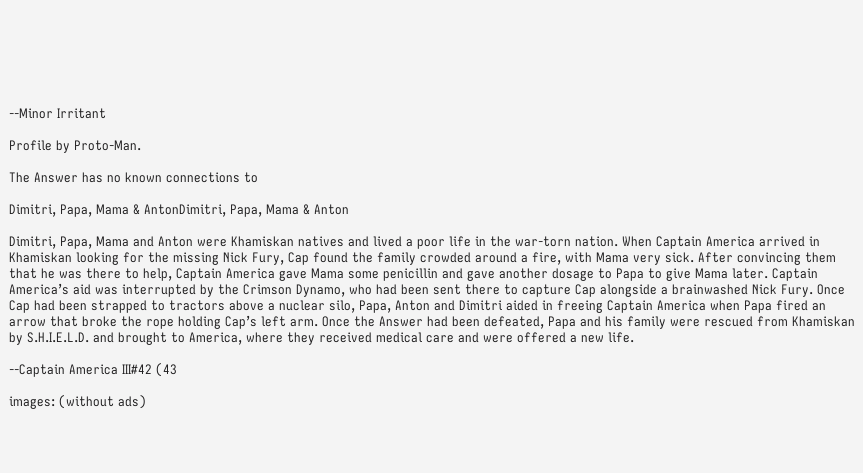--Minor Irritant

Profile by Proto-Man.

The Answer has no known connections to

Dimitri, Papa, Mama & AntonDimitri, Papa, Mama & Anton

Dimitri, Papa, Mama and Anton were Khamiskan natives and lived a poor life in the war-torn nation. When Captain America arrived in Khamiskan looking for the missing Nick Fury, Cap found the family crowded around a fire, with Mama very sick. After convincing them that he was there to help, Captain America gave Mama some penicillin and gave another dosage to Papa to give Mama later. Captain America’s aid was interrupted by the Crimson Dynamo, who had been sent there to capture Cap alongside a brainwashed Nick Fury. Once Cap had been strapped to tractors above a nuclear silo, Papa, Anton and Dimitri aided in freeing Captain America when Papa fired an arrow that broke the rope holding Cap’s left arm. Once the Answer had been defeated, Papa and his family were rescued from Khamiskan by S.H.I.E.L.D. and brought to America, where they received medical care and were offered a new life.

--Captain America III#42 (43

images: (without ads)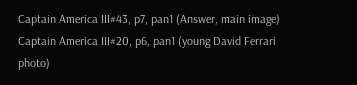Captain America III#43, p7, pan1 (Answer, main image)
Captain America III#20, p6, pan1 (young David Ferrari photo)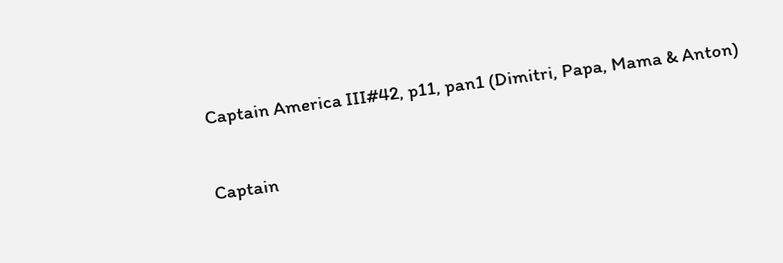Captain America III#42, p11, pan1 (Dimitri, Papa, Mama & Anton)

Captain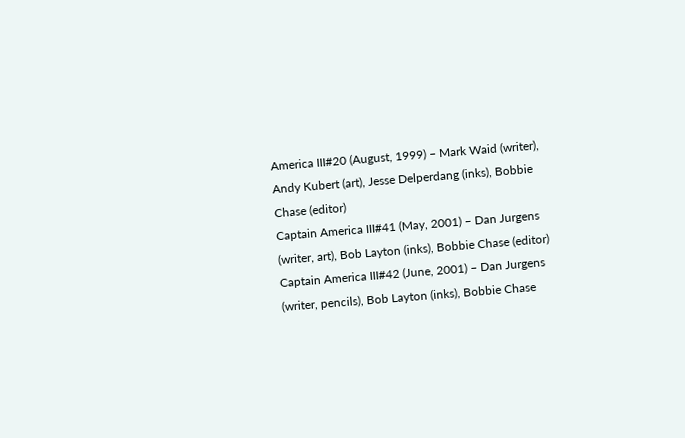America III#20 (August, 1999) – Mark Waid (writer), Andy Kubert (art), Jesse Delperdang (inks), Bobbie Chase (editor)
Captain America III#41 (May, 2001) – Dan Jurgens (writer, art), Bob Layton (inks), Bobbie Chase (editor)
Captain America III#42 (June, 2001) – Dan Jurgens (writer, pencils), Bob Layton (inks), Bobbie Chase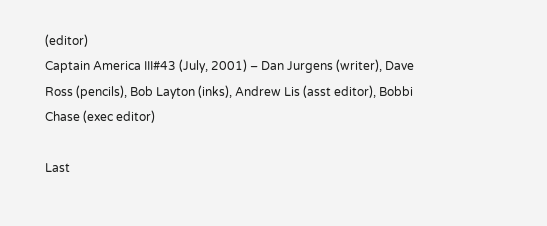(editor)
Captain America III#43 (July, 2001) – Dan Jurgens (writer), Dave Ross (pencils), Bob Layton (inks), Andrew Lis (asst editor), Bobbi Chase (exec editor)

Last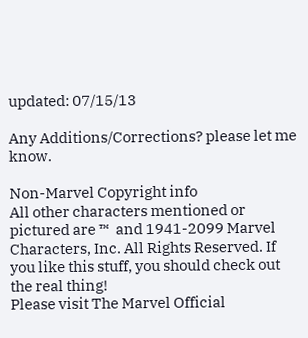updated: 07/15/13

Any Additions/Corrections? please let me know.

Non-Marvel Copyright info
All other characters mentioned or pictured are ™  and 1941-2099 Marvel Characters, Inc. All Rights Reserved. If you like this stuff, you should check out the real thing!
Please visit The Marvel Official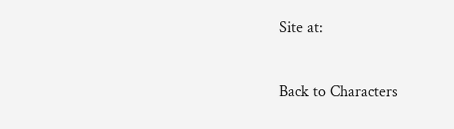Site at:

Back to Characters